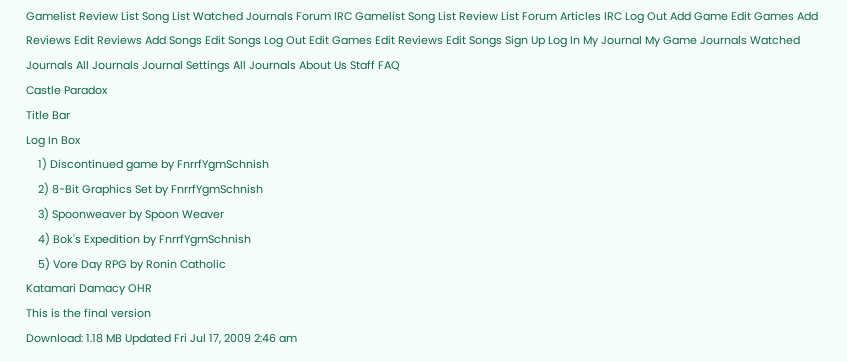Gamelist Review List Song List Watched Journals Forum IRC Gamelist Song List Review List Forum Articles IRC Log Out Add Game Edit Games Add Reviews Edit Reviews Add Songs Edit Songs Log Out Edit Games Edit Reviews Edit Songs Sign Up Log In My Journal My Game Journals Watched Journals All Journals Journal Settings All Journals About Us Staff FAQ
Castle Paradox
Title Bar
Log In Box
    1) Discontinued game by FnrrfYgmSchnish
    2) 8-Bit Graphics Set by FnrrfYgmSchnish
    3) Spoonweaver by Spoon Weaver
    4) Bok's Expedition by FnrrfYgmSchnish
    5) Vore Day RPG by Ronin Catholic
Katamari Damacy OHR
This is the final version
Download: 1.18 MB Updated Fri Jul 17, 2009 2:46 am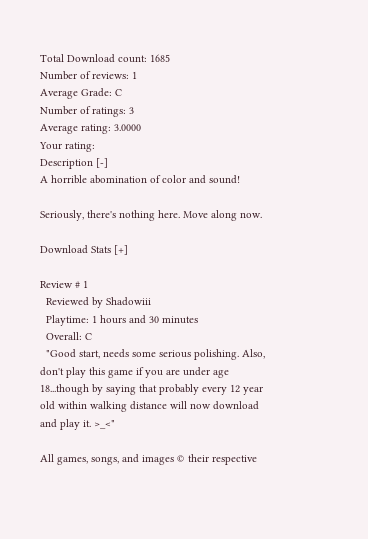Total Download count: 1685
Number of reviews: 1
Average Grade: C
Number of ratings: 3
Average rating: 3.0000
Your rating:
Description [-]
A horrible abomination of color and sound!

Seriously, there's nothing here. Move along now.

Download Stats [+]

Review # 1
  Reviewed by Shadowiii
  Playtime: 1 hours and 30 minutes
  Overall: C
  "Good start, needs some serious polishing. Also, don't play this game if you are under age 18...though by saying that probably every 12 year old within walking distance will now download and play it. >_<"

All games, songs, and images © their respective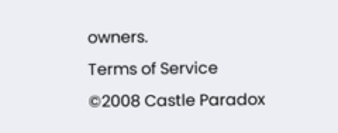owners.
Terms of Service
©2008 Castle Paradox